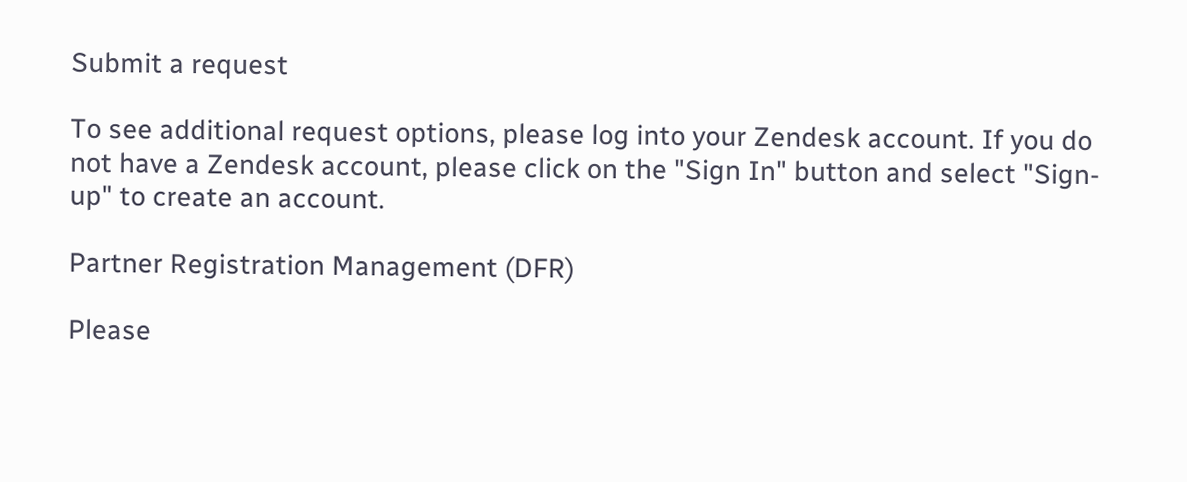Submit a request

To see additional request options, please log into your Zendesk account. If you do not have a Zendesk account, please click on the "Sign In" button and select "Sign-up" to create an account.

Partner Registration Management (DFR)

Please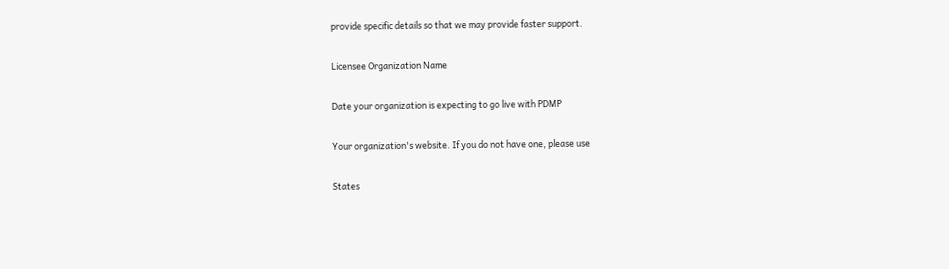provide specific details so that we may provide faster support.

Licensee Organization Name

Date your organization is expecting to go live with PDMP

Your organization's website. If you do not have one, please use

States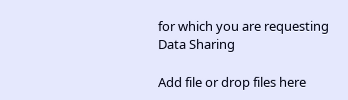for which you are requesting Data Sharing

Add file or drop files here